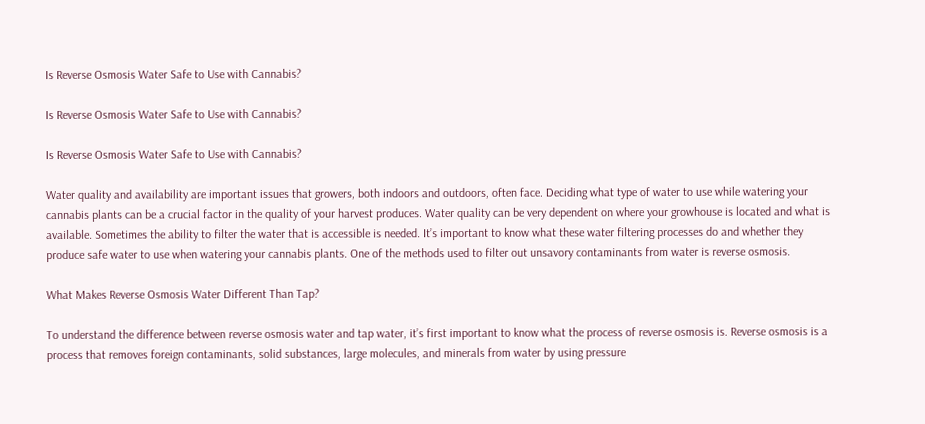Is Reverse Osmosis Water Safe to Use with Cannabis?

Is Reverse Osmosis Water Safe to Use with Cannabis?

Is Reverse Osmosis Water Safe to Use with Cannabis?

Water quality and availability are important issues that growers, both indoors and outdoors, often face. Deciding what type of water to use while watering your cannabis plants can be a crucial factor in the quality of your harvest produces. Water quality can be very dependent on where your growhouse is located and what is available. Sometimes the ability to filter the water that is accessible is needed. It’s important to know what these water filtering processes do and whether they produce safe water to use when watering your cannabis plants. One of the methods used to filter out unsavory contaminants from water is reverse osmosis.

What Makes Reverse Osmosis Water Different Than Tap?

To understand the difference between reverse osmosis water and tap water, it’s first important to know what the process of reverse osmosis is. Reverse osmosis is a process that removes foreign contaminants, solid substances, large molecules, and minerals from water by using pressure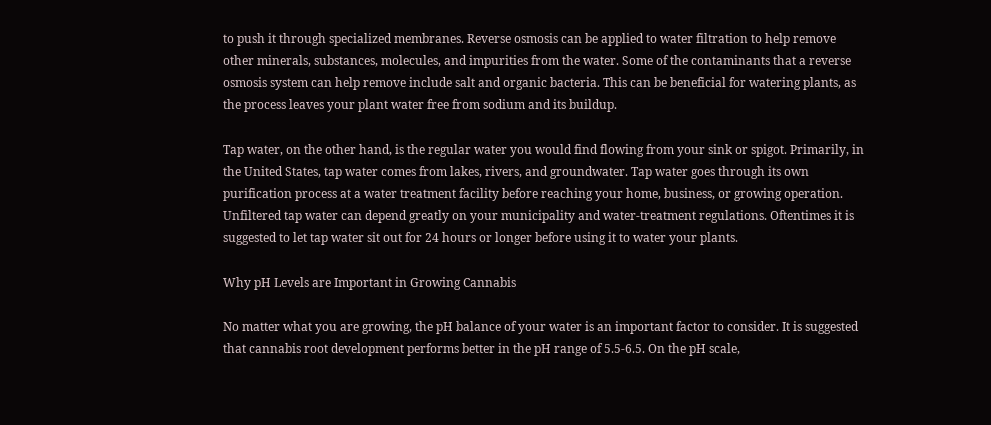to push it through specialized membranes. Reverse osmosis can be applied to water filtration to help remove other minerals, substances, molecules, and impurities from the water. Some of the contaminants that a reverse osmosis system can help remove include salt and organic bacteria. This can be beneficial for watering plants, as the process leaves your plant water free from sodium and its buildup.

Tap water, on the other hand, is the regular water you would find flowing from your sink or spigot. Primarily, in the United States, tap water comes from lakes, rivers, and groundwater. Tap water goes through its own purification process at a water treatment facility before reaching your home, business, or growing operation. Unfiltered tap water can depend greatly on your municipality and water-treatment regulations. Oftentimes it is suggested to let tap water sit out for 24 hours or longer before using it to water your plants.

Why pH Levels are Important in Growing Cannabis

No matter what you are growing, the pH balance of your water is an important factor to consider. It is suggested that cannabis root development performs better in the pH range of 5.5-6.5. On the pH scale,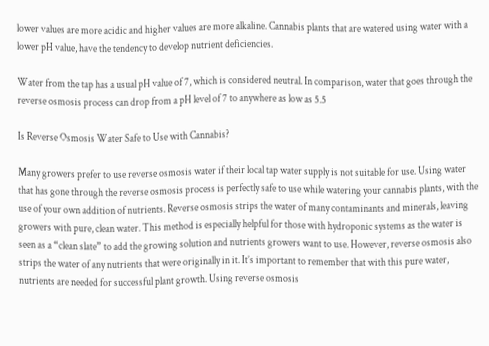lower values are more acidic and higher values are more alkaline. Cannabis plants that are watered using water with a lower pH value, have the tendency to develop nutrient deficiencies.

Water from the tap has a usual pH value of 7, which is considered neutral. In comparison, water that goes through the reverse osmosis process can drop from a pH level of 7 to anywhere as low as 5.5

Is Reverse Osmosis Water Safe to Use with Cannabis?

Many growers prefer to use reverse osmosis water if their local tap water supply is not suitable for use. Using water that has gone through the reverse osmosis process is perfectly safe to use while watering your cannabis plants, with the use of your own addition of nutrients. Reverse osmosis strips the water of many contaminants and minerals, leaving growers with pure, clean water. This method is especially helpful for those with hydroponic systems as the water is seen as a “clean slate” to add the growing solution and nutrients growers want to use. However, reverse osmosis also strips the water of any nutrients that were originally in it. It’s important to remember that with this pure water, nutrients are needed for successful plant growth. Using reverse osmosis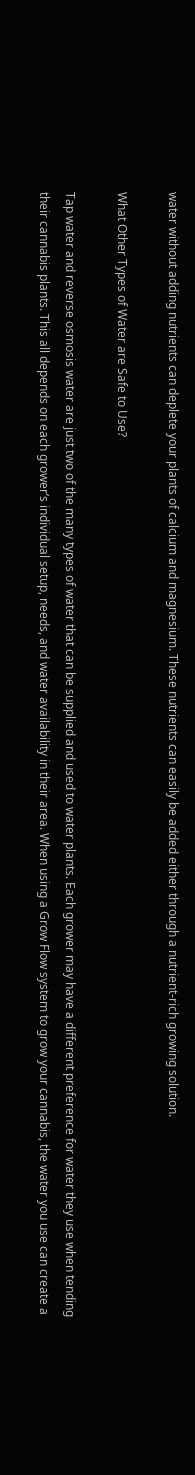water without adding nutrients can deplete your plants of calcium and magnesium. These nutrients can easily be added either through a nutrient-rich growing solution.

What Other Types of Water are Safe to Use?

Tap water and reverse osmosis water are just two of the many types of water that can be supplied and used to water plants. Each grower may have a different preference for water they use when tending their cannabis plants. This all depends on each grower’s individual setup, needs, and water availability in their area. When using a Grow Flow system to grow your cannabis, the water you use can create a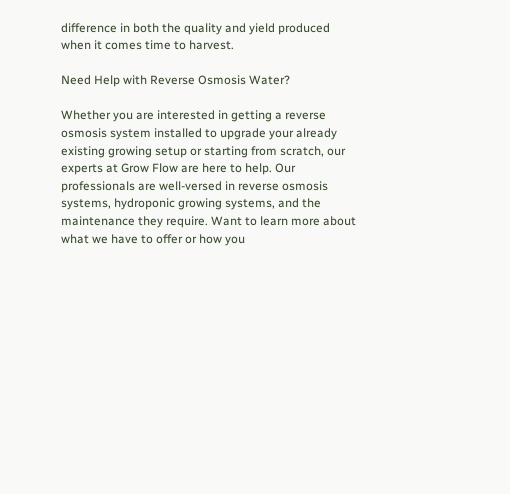difference in both the quality and yield produced when it comes time to harvest.

Need Help with Reverse Osmosis Water?

Whether you are interested in getting a reverse osmosis system installed to upgrade your already existing growing setup or starting from scratch, our experts at Grow Flow are here to help. Our professionals are well-versed in reverse osmosis systems, hydroponic growing systems, and the maintenance they require. Want to learn more about what we have to offer or how you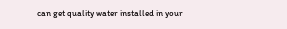can get quality water installed in your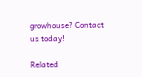growhouse? Contact us today!

Related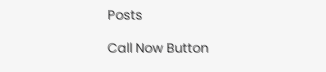Posts

Call Now Button